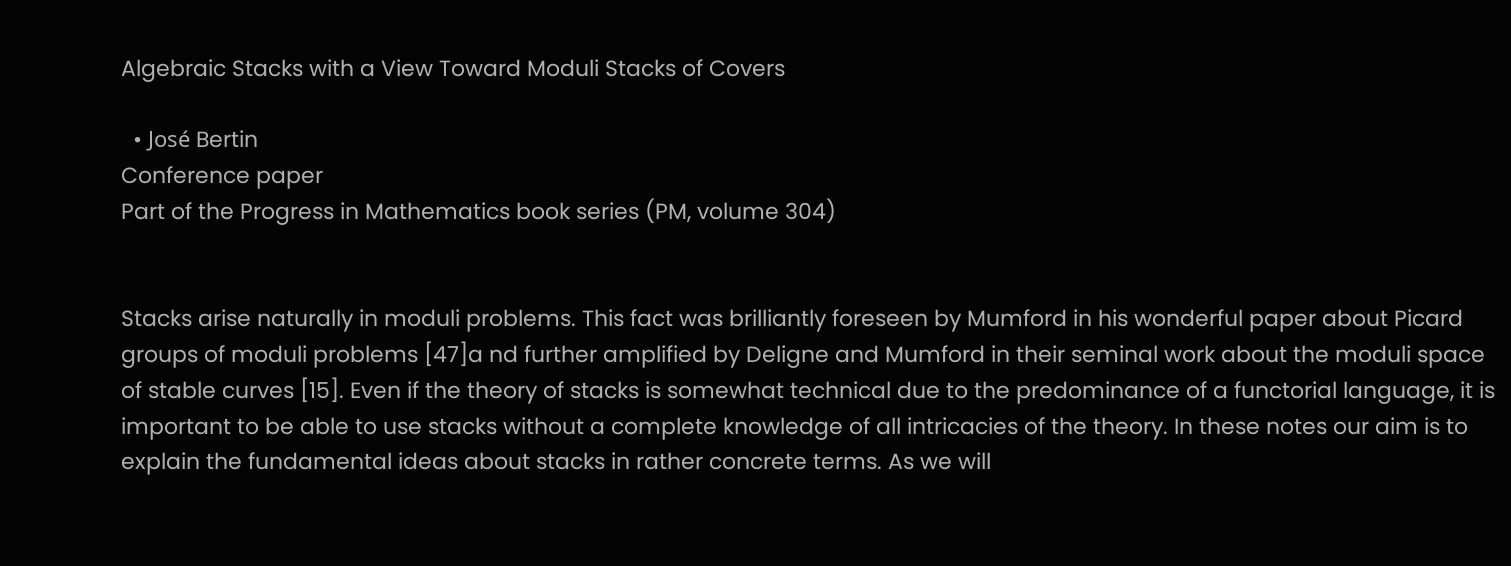Algebraic Stacks with a View Toward Moduli Stacks of Covers

  • José Bertin
Conference paper
Part of the Progress in Mathematics book series (PM, volume 304)


Stacks arise naturally in moduli problems. This fact was brilliantly foreseen by Mumford in his wonderful paper about Picard groups of moduli problems [47]a nd further amplified by Deligne and Mumford in their seminal work about the moduli space of stable curves [15]. Even if the theory of stacks is somewhat technical due to the predominance of a functorial language, it is important to be able to use stacks without a complete knowledge of all intricacies of the theory. In these notes our aim is to explain the fundamental ideas about stacks in rather concrete terms. As we will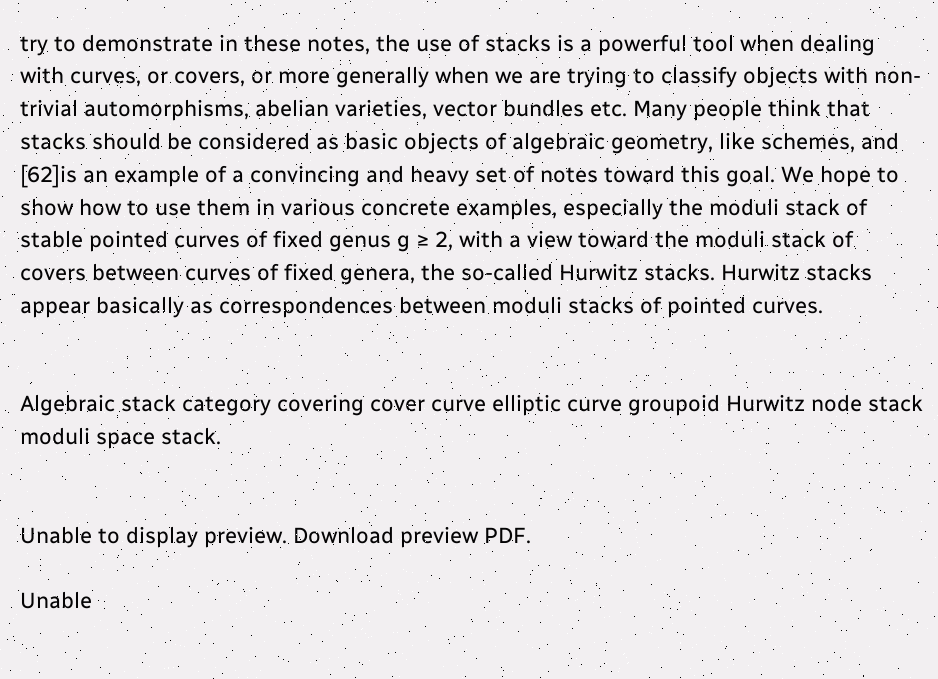try to demonstrate in these notes, the use of stacks is a powerful tool when dealing with curves, or covers, or more generally when we are trying to classify objects with non-trivial automorphisms, abelian varieties, vector bundles etc. Many people think that stacks should be considered as basic objects of algebraic geometry, like schemes, and [62]is an example of a convincing and heavy set of notes toward this goal. We hope to show how to use them in various concrete examples, especially the moduli stack of stable pointed curves of fixed genus g ≥ 2, with a view toward the moduli stack of covers between curves of fixed genera, the so-called Hurwitz stacks. Hurwitz stacks appear basically as correspondences between moduli stacks of pointed curves.


Algebraic stack category covering cover curve elliptic curve groupoid Hurwitz node stack moduli space stack.


Unable to display preview. Download preview PDF.

Unable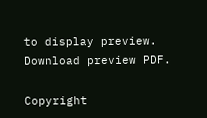to display preview. Download preview PDF.

Copyright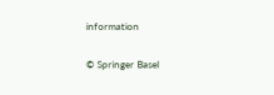information

© Springer Basel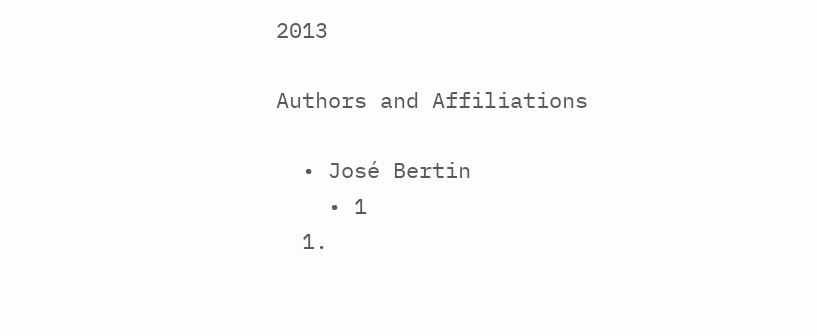2013

Authors and Affiliations

  • José Bertin
    • 1
  1.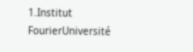1.Institut FourierUniversité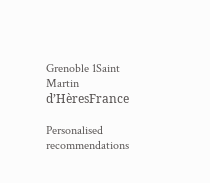Grenoble 1Saint Martin d’HèresFrance

Personalised recommendations